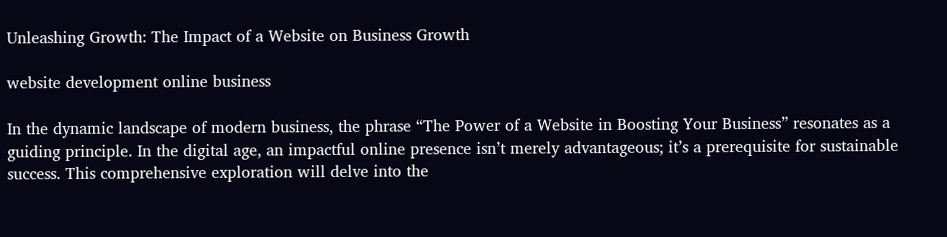Unleashing Growth: The Impact of a Website on Business Growth

website development online business

In the dynamic landscape of modern business, the phrase “The Power of a Website in Boosting Your Business” resonates as a guiding principle. In the digital age, an impactful online presence isn’t merely advantageous; it’s a prerequisite for sustainable success. This comprehensive exploration will delve into the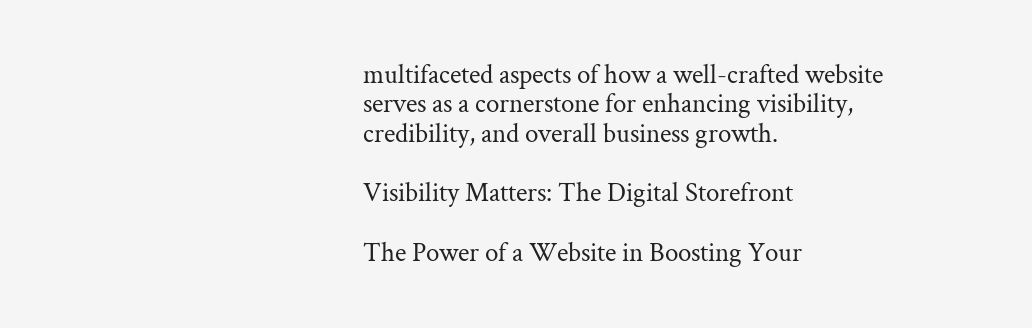multifaceted aspects of how a well-crafted website serves as a cornerstone for enhancing visibility, credibility, and overall business growth.

Visibility Matters: The Digital Storefront

The Power of a Website in Boosting Your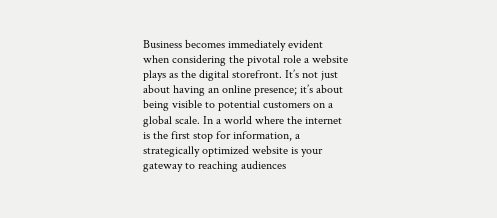Business becomes immediately evident when considering the pivotal role a website plays as the digital storefront. It’s not just about having an online presence; it’s about being visible to potential customers on a global scale. In a world where the internet is the first stop for information, a strategically optimized website is your gateway to reaching audiences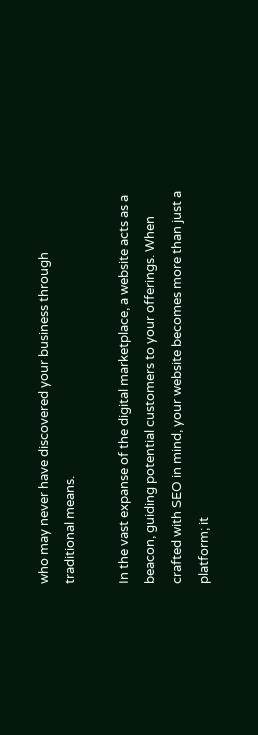who may never have discovered your business through traditional means.

In the vast expanse of the digital marketplace, a website acts as a beacon, guiding potential customers to your offerings. When crafted with SEO in mind, your website becomes more than just a platform; it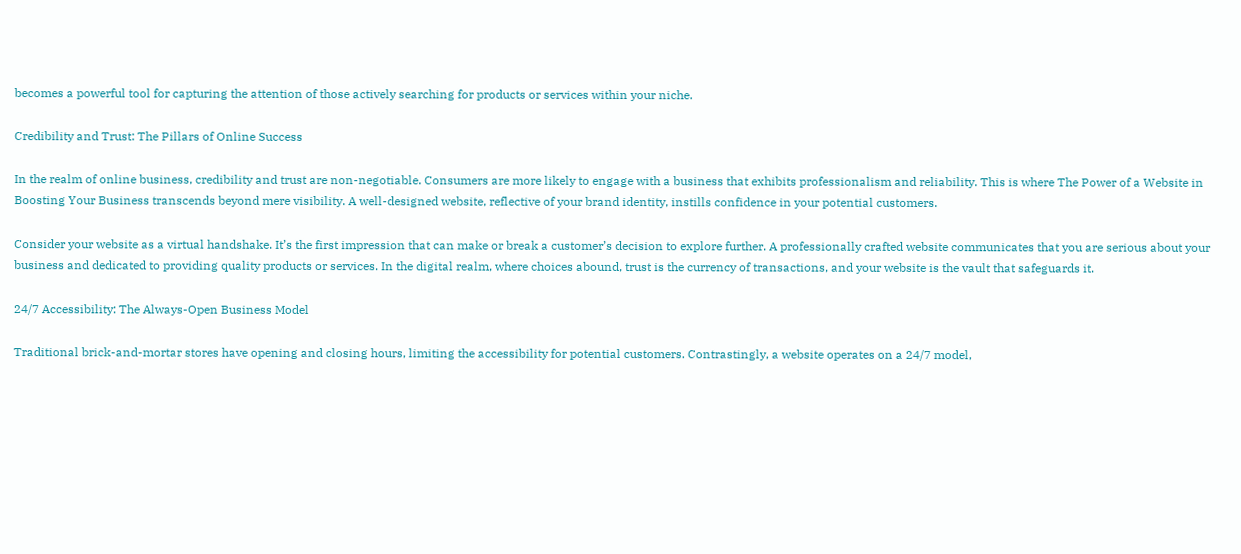becomes a powerful tool for capturing the attention of those actively searching for products or services within your niche.

Credibility and Trust: The Pillars of Online Success

In the realm of online business, credibility and trust are non-negotiable. Consumers are more likely to engage with a business that exhibits professionalism and reliability. This is where The Power of a Website in Boosting Your Business transcends beyond mere visibility. A well-designed website, reflective of your brand identity, instills confidence in your potential customers.

Consider your website as a virtual handshake. It’s the first impression that can make or break a customer’s decision to explore further. A professionally crafted website communicates that you are serious about your business and dedicated to providing quality products or services. In the digital realm, where choices abound, trust is the currency of transactions, and your website is the vault that safeguards it.

24/7 Accessibility: The Always-Open Business Model

Traditional brick-and-mortar stores have opening and closing hours, limiting the accessibility for potential customers. Contrastingly, a website operates on a 24/7 model,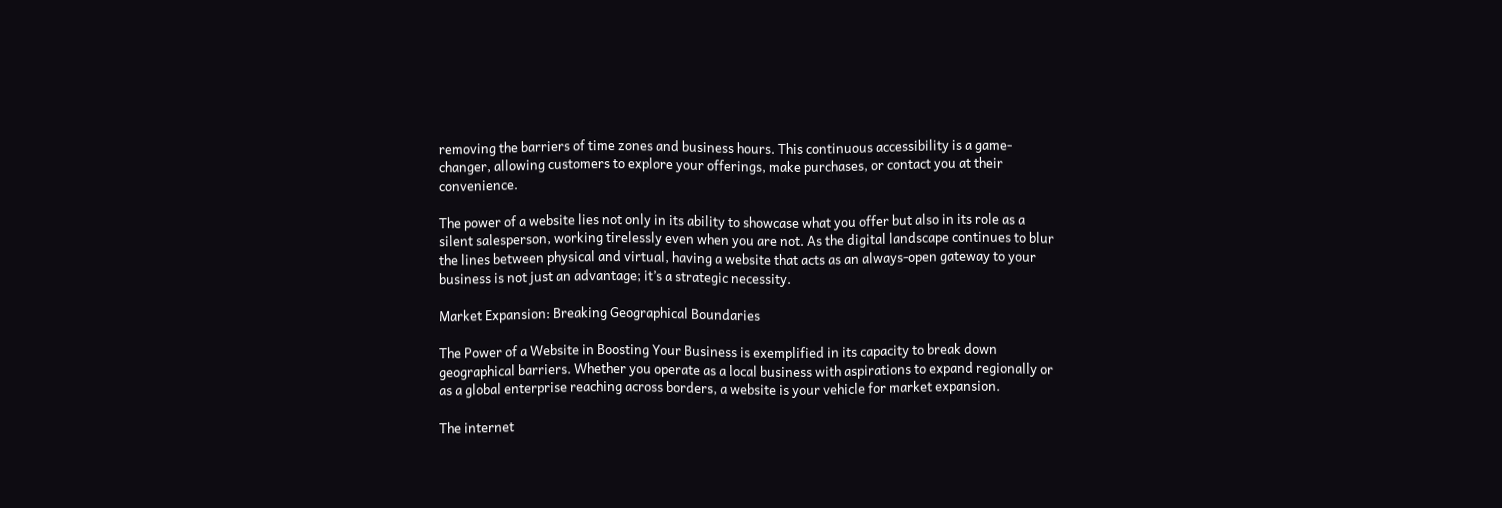removing the barriers of time zones and business hours. This continuous accessibility is a game-changer, allowing customers to explore your offerings, make purchases, or contact you at their convenience.

The power of a website lies not only in its ability to showcase what you offer but also in its role as a silent salesperson, working tirelessly even when you are not. As the digital landscape continues to blur the lines between physical and virtual, having a website that acts as an always-open gateway to your business is not just an advantage; it’s a strategic necessity.

Market Expansion: Breaking Geographical Boundaries

The Power of a Website in Boosting Your Business is exemplified in its capacity to break down geographical barriers. Whether you operate as a local business with aspirations to expand regionally or as a global enterprise reaching across borders, a website is your vehicle for market expansion.

The internet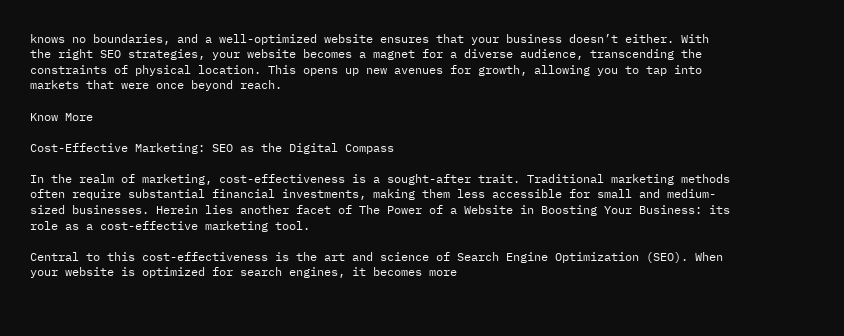knows no boundaries, and a well-optimized website ensures that your business doesn’t either. With the right SEO strategies, your website becomes a magnet for a diverse audience, transcending the constraints of physical location. This opens up new avenues for growth, allowing you to tap into markets that were once beyond reach.

Know More

Cost-Effective Marketing: SEO as the Digital Compass

In the realm of marketing, cost-effectiveness is a sought-after trait. Traditional marketing methods often require substantial financial investments, making them less accessible for small and medium-sized businesses. Herein lies another facet of The Power of a Website in Boosting Your Business: its role as a cost-effective marketing tool.

Central to this cost-effectiveness is the art and science of Search Engine Optimization (SEO). When your website is optimized for search engines, it becomes more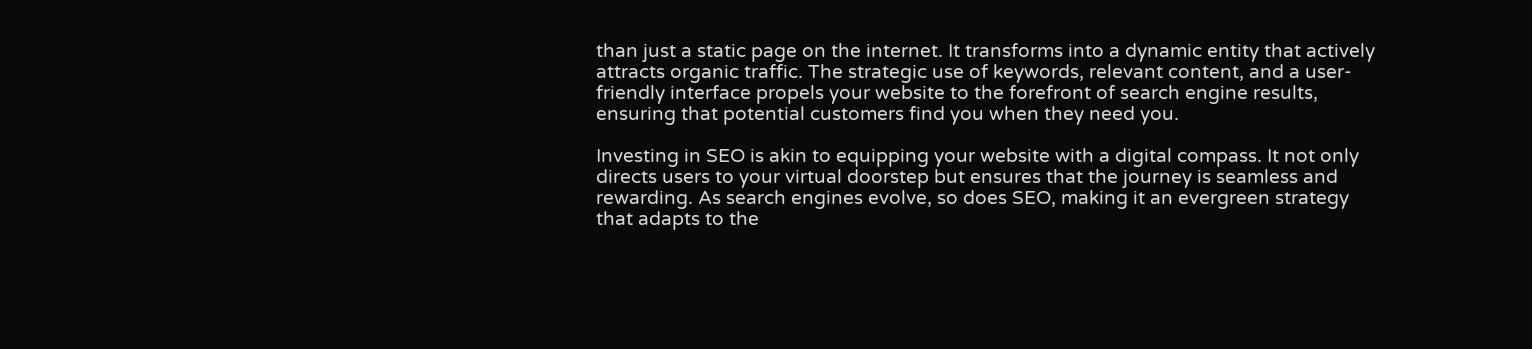than just a static page on the internet. It transforms into a dynamic entity that actively attracts organic traffic. The strategic use of keywords, relevant content, and a user-friendly interface propels your website to the forefront of search engine results, ensuring that potential customers find you when they need you.

Investing in SEO is akin to equipping your website with a digital compass. It not only directs users to your virtual doorstep but ensures that the journey is seamless and rewarding. As search engines evolve, so does SEO, making it an evergreen strategy that adapts to the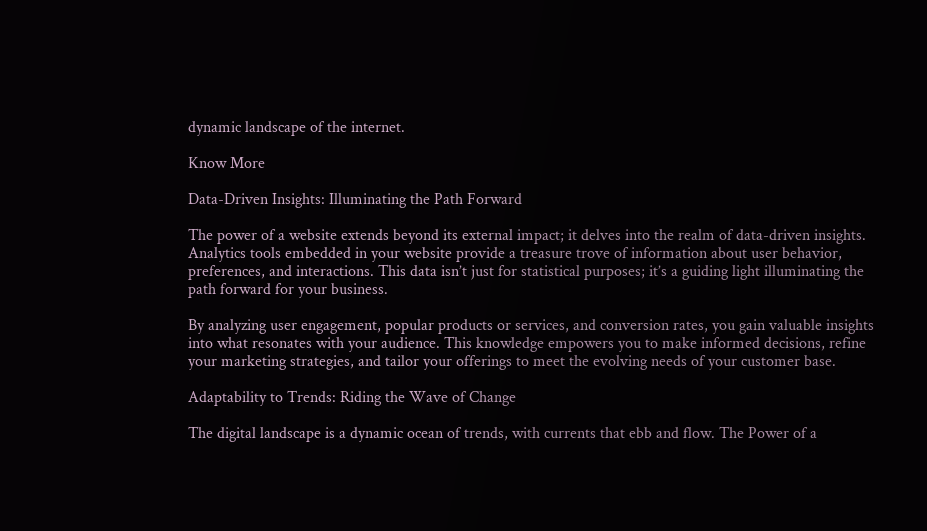dynamic landscape of the internet.

Know More

Data-Driven Insights: Illuminating the Path Forward

The power of a website extends beyond its external impact; it delves into the realm of data-driven insights. Analytics tools embedded in your website provide a treasure trove of information about user behavior, preferences, and interactions. This data isn’t just for statistical purposes; it’s a guiding light illuminating the path forward for your business.

By analyzing user engagement, popular products or services, and conversion rates, you gain valuable insights into what resonates with your audience. This knowledge empowers you to make informed decisions, refine your marketing strategies, and tailor your offerings to meet the evolving needs of your customer base.

Adaptability to Trends: Riding the Wave of Change

The digital landscape is a dynamic ocean of trends, with currents that ebb and flow. The Power of a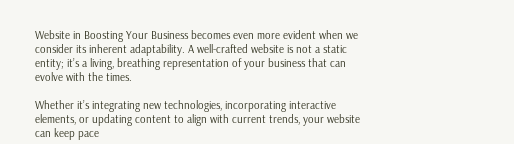Website in Boosting Your Business becomes even more evident when we consider its inherent adaptability. A well-crafted website is not a static entity; it’s a living, breathing representation of your business that can evolve with the times.

Whether it’s integrating new technologies, incorporating interactive elements, or updating content to align with current trends, your website can keep pace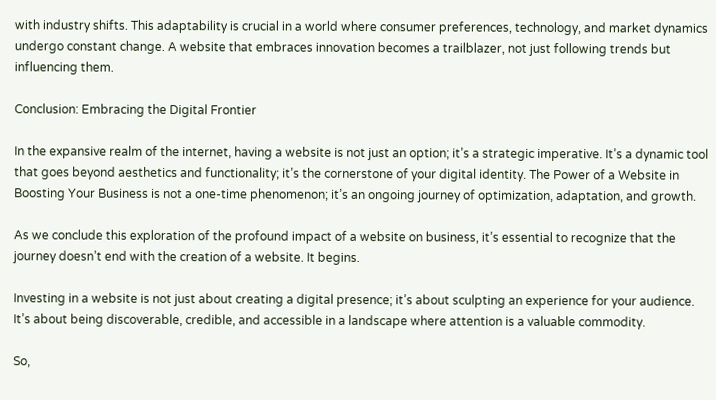with industry shifts. This adaptability is crucial in a world where consumer preferences, technology, and market dynamics undergo constant change. A website that embraces innovation becomes a trailblazer, not just following trends but influencing them.

Conclusion: Embracing the Digital Frontier

In the expansive realm of the internet, having a website is not just an option; it’s a strategic imperative. It’s a dynamic tool that goes beyond aesthetics and functionality; it’s the cornerstone of your digital identity. The Power of a Website in Boosting Your Business is not a one-time phenomenon; it’s an ongoing journey of optimization, adaptation, and growth.

As we conclude this exploration of the profound impact of a website on business, it’s essential to recognize that the journey doesn’t end with the creation of a website. It begins.

Investing in a website is not just about creating a digital presence; it’s about sculpting an experience for your audience. It’s about being discoverable, credible, and accessible in a landscape where attention is a valuable commodity.

So,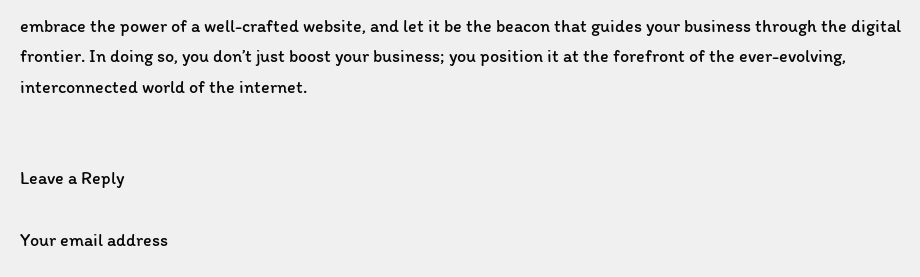embrace the power of a well-crafted website, and let it be the beacon that guides your business through the digital frontier. In doing so, you don’t just boost your business; you position it at the forefront of the ever-evolving, interconnected world of the internet.


Leave a Reply

Your email address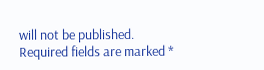will not be published. Required fields are marked *